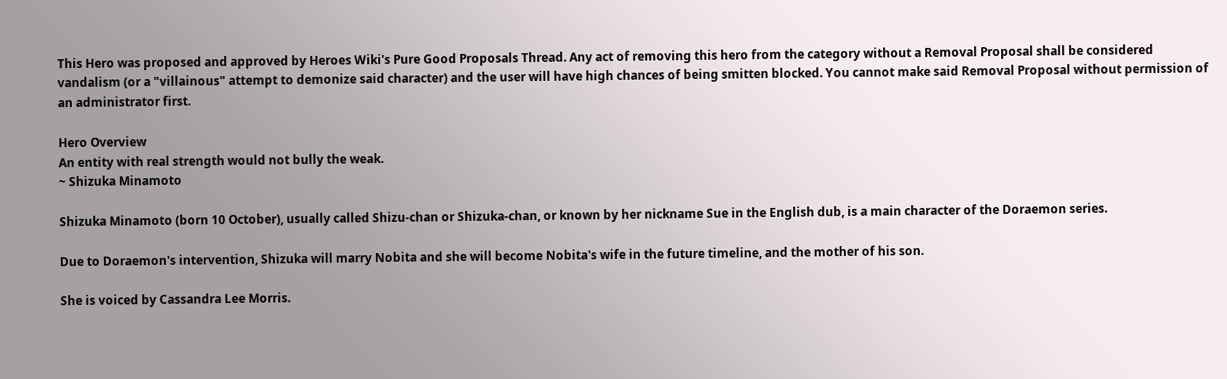This Hero was proposed and approved by Heroes Wiki's Pure Good Proposals Thread. Any act of removing this hero from the category without a Removal Proposal shall be considered vandalism (or a "villainous" attempt to demonize said character) and the user will have high chances of being smitten blocked. You cannot make said Removal Proposal without permission of an administrator first.

Hero Overview
An entity with real strength would not bully the weak.
~ Shizuka Minamoto

Shizuka Minamoto (born 10 October), usually called Shizu-chan or Shizuka-chan, or known by her nickname Sue in the English dub, is a main character of the Doraemon series.

Due to Doraemon's intervention, Shizuka will marry Nobita and she will become Nobita's wife in the future timeline, and the mother of his son.

She is voiced by Cassandra Lee Morris.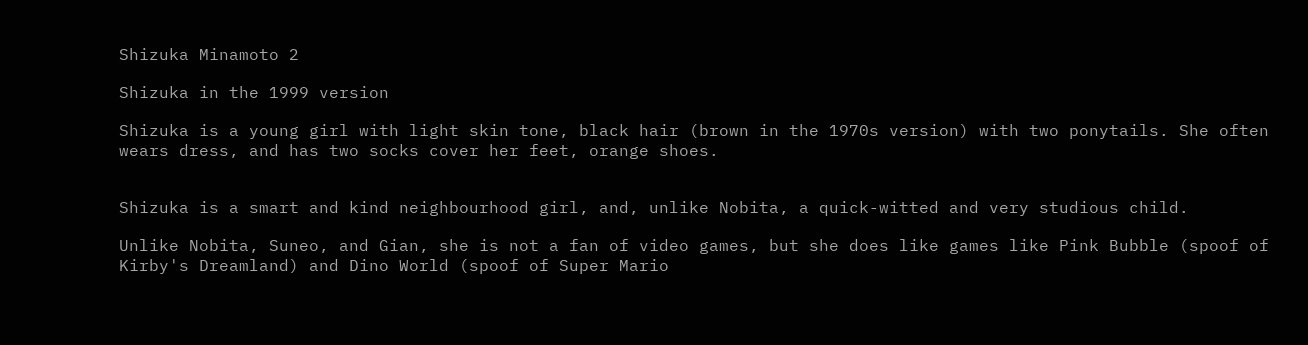Shizuka Minamoto 2

Shizuka in the 1999 version

Shizuka is a young girl with light skin tone, black hair (brown in the 1970s version) with two ponytails. She often wears dress, and has two socks cover her feet, orange shoes.


Shizuka is a smart and kind neighbourhood girl, and, unlike Nobita, a quick-witted and very studious child.

Unlike Nobita, Suneo, and Gian, she is not a fan of video games, but she does like games like Pink Bubble (spoof of Kirby's Dreamland) and Dino World (spoof of Super Mario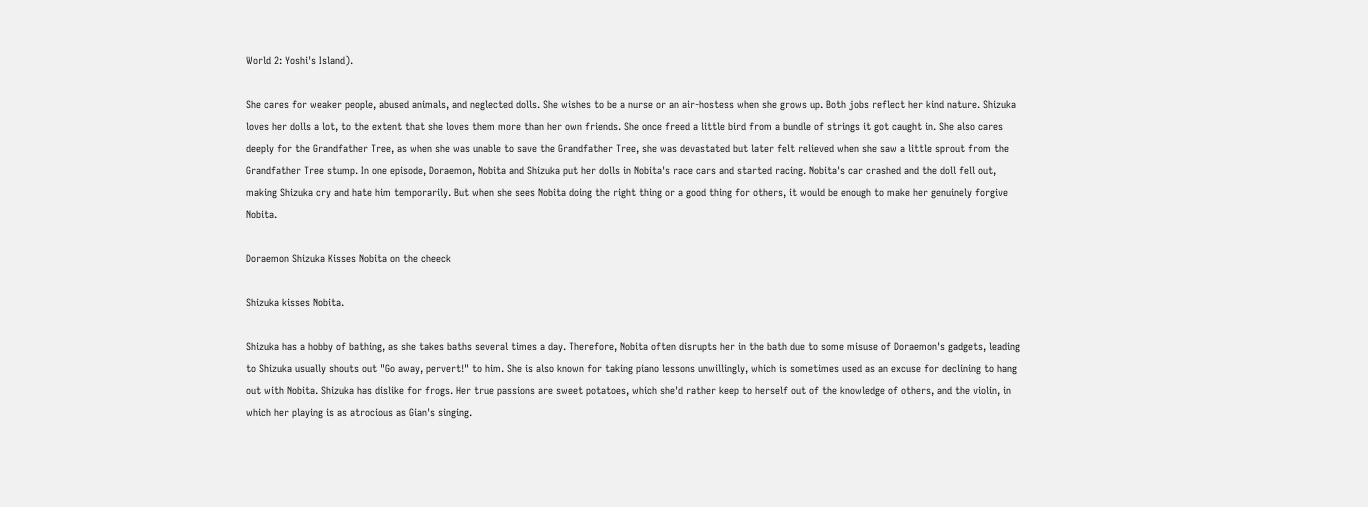World 2: Yoshi's Island).

She cares for weaker people, abused animals, and neglected dolls. She wishes to be a nurse or an air-hostess when she grows up. Both jobs reflect her kind nature. Shizuka loves her dolls a lot, to the extent that she loves them more than her own friends. She once freed a little bird from a bundle of strings it got caught in. She also cares deeply for the Grandfather Tree, as when she was unable to save the Grandfather Tree, she was devastated but later felt relieved when she saw a little sprout from the Grandfather Tree stump. In one episode, Doraemon, Nobita and Shizuka put her dolls in Nobita's race cars and started racing. Nobita's car crashed and the doll fell out, making Shizuka cry and hate him temporarily. But when she sees Nobita doing the right thing or a good thing for others, it would be enough to make her genuinely forgive Nobita.

Doraemon Shizuka Kisses Nobita on the cheeck

Shizuka kisses Nobita.

Shizuka has a hobby of bathing, as she takes baths several times a day. Therefore, Nobita often disrupts her in the bath due to some misuse of Doraemon's gadgets, leading to Shizuka usually shouts out "Go away, pervert!" to him. She is also known for taking piano lessons unwillingly, which is sometimes used as an excuse for declining to hang out with Nobita. Shizuka has dislike for frogs. Her true passions are sweet potatoes, which she'd rather keep to herself out of the knowledge of others, and the violin, in which her playing is as atrocious as Gian's singing.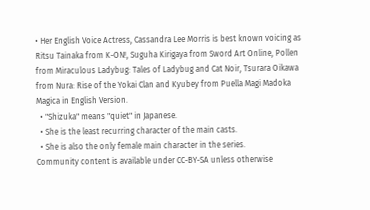• Her English Voice Actress, Cassandra Lee Morris is best known voicing as Ritsu Tainaka from K-ON!, Suguha Kirigaya from Sword Art Online, Pollen from Miraculous Ladybug: Tales of Ladybug and Cat Noir, Tsurara Oikawa from Nura: Rise of the Yokai Clan and Kyubey from Puella Magi Madoka Magica in English Version.
  • "Shizuka" means "quiet" in Japanese.
  • She is the least recurring character of the main casts.
  • She is also the only female main character in the series.
Community content is available under CC-BY-SA unless otherwise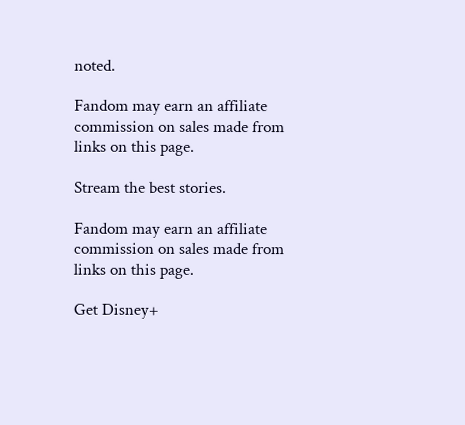noted.

Fandom may earn an affiliate commission on sales made from links on this page.

Stream the best stories.

Fandom may earn an affiliate commission on sales made from links on this page.

Get Disney+